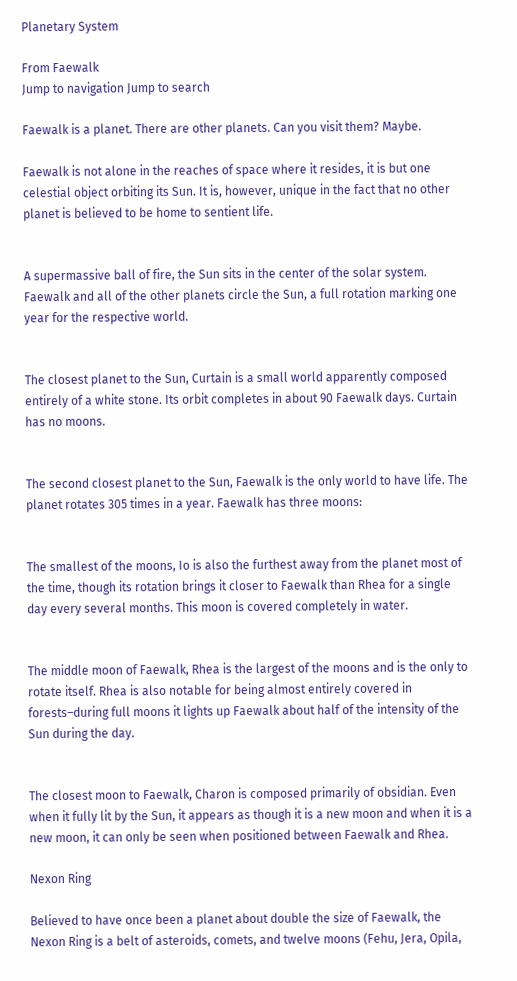Planetary System

From Faewalk
Jump to navigation Jump to search

Faewalk is a planet. There are other planets. Can you visit them? Maybe.

Faewalk is not alone in the reaches of space where it resides, it is but one celestial object orbiting its Sun. It is, however, unique in the fact that no other planet is believed to be home to sentient life.


A supermassive ball of fire, the Sun sits in the center of the solar system. Faewalk and all of the other planets circle the Sun, a full rotation marking one year for the respective world.


The closest planet to the Sun, Curtain is a small world apparently composed entirely of a white stone. Its orbit completes in about 90 Faewalk days. Curtain has no moons.


The second closest planet to the Sun, Faewalk is the only world to have life. The planet rotates 305 times in a year. Faewalk has three moons:


The smallest of the moons, Io is also the furthest away from the planet most of the time, though its rotation brings it closer to Faewalk than Rhea for a single day every several months. This moon is covered completely in water.


The middle moon of Faewalk, Rhea is the largest of the moons and is the only to rotate itself. Rhea is also notable for being almost entirely covered in forests–during full moons it lights up Faewalk about half of the intensity of the Sun during the day.


The closest moon to Faewalk, Charon is composed primarily of obsidian. Even when it fully lit by the Sun, it appears as though it is a new moon and when it is a new moon, it can only be seen when positioned between Faewalk and Rhea.

Nexon Ring

Believed to have once been a planet about double the size of Faewalk, the Nexon Ring is a belt of asteroids, comets, and twelve moons (Fehu, Jera, Opila,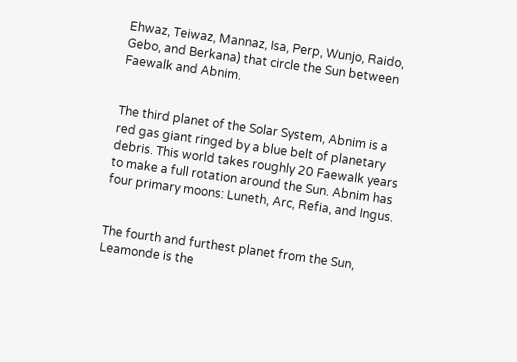Ehwaz, Teiwaz, Mannaz, Isa, Perp, Wunjo, Raido, Gebo, and Berkana) that circle the Sun between Faewalk and Abnim.


The third planet of the Solar System, Abnim is a red gas giant ringed by a blue belt of planetary debris. This world takes roughly 20 Faewalk years to make a full rotation around the Sun. Abnim has four primary moons: Luneth, Arc, Refia, and Ingus.


The fourth and furthest planet from the Sun, Leamonde is the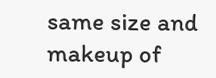same size and makeup of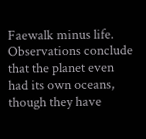Faewalk minus life. Observations conclude that the planet even had its own oceans, though they have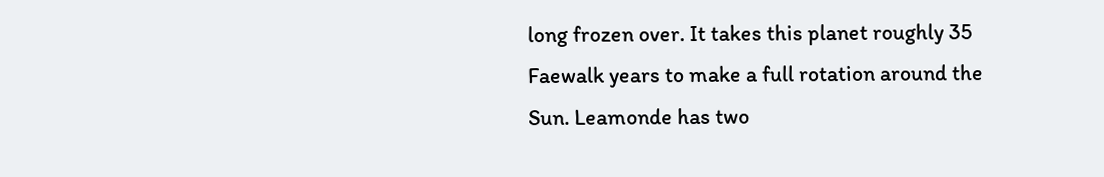long frozen over. It takes this planet roughly 35 Faewalk years to make a full rotation around the Sun. Leamonde has two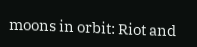moons in orbit: Riot and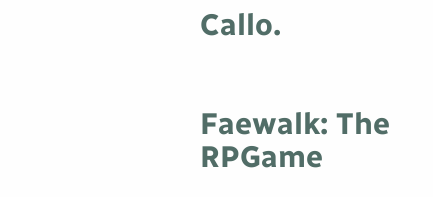Callo.


Faewalk: The RPGame